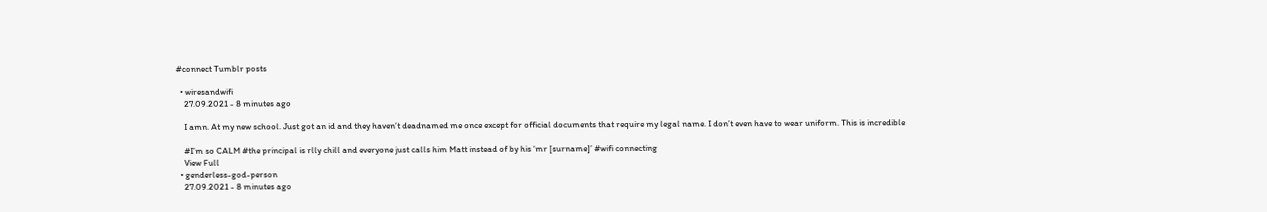#connect Tumblr posts

  • wiresandwifi
    27.09.2021 - 8 minutes ago

    I amn. At my new school. Just got an id and they haven’t deadnamed me once except for official documents that require my legal name. I don’t even have to wear uniform. This is incredible

    #I’m so CALM #the principal is rlly chill and everyone just calls him Matt instead of by his ‘mr [surname]’ #wifi connecting
    View Full
  • genderless-god-person
    27.09.2021 - 8 minutes ago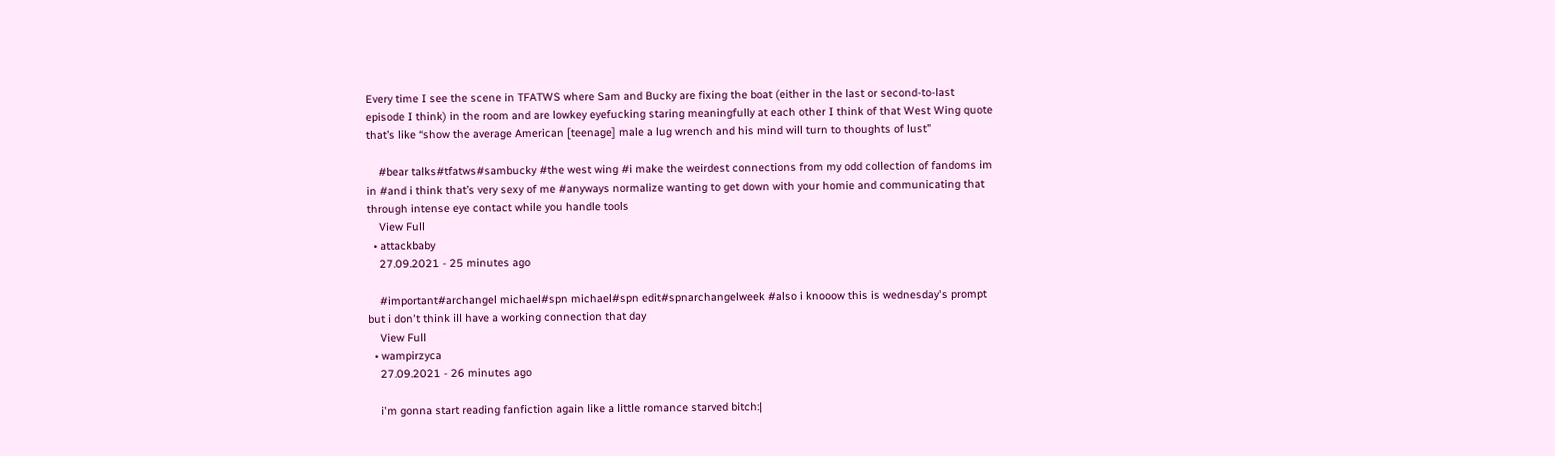Every time I see the scene in TFATWS where Sam and Bucky are fixing the boat (either in the last or second-to-last episode I think) in the room and are lowkey eyefucking staring meaningfully at each other I think of that West Wing quote that’s like “show the average American [teenage] male a lug wrench and his mind will turn to thoughts of lust”

    #bear talks#tfatws#sambucky #the west wing #i make the weirdest connections from my odd collection of fandoms im in #and i think that’s very sexy of me #anyways normalize wanting to get down with your homie and communicating that through intense eye contact while you handle tools
    View Full
  • attackbaby
    27.09.2021 - 25 minutes ago

    #important#archangel michael#spn michael#spn edit#spnarchangelweek #also i knooow this is wednesday's prompt but i don't think ill have a working connection that day
    View Full
  • wampirzyca
    27.09.2021 - 26 minutes ago

    i'm gonna start reading fanfiction again like a little romance starved bitch:|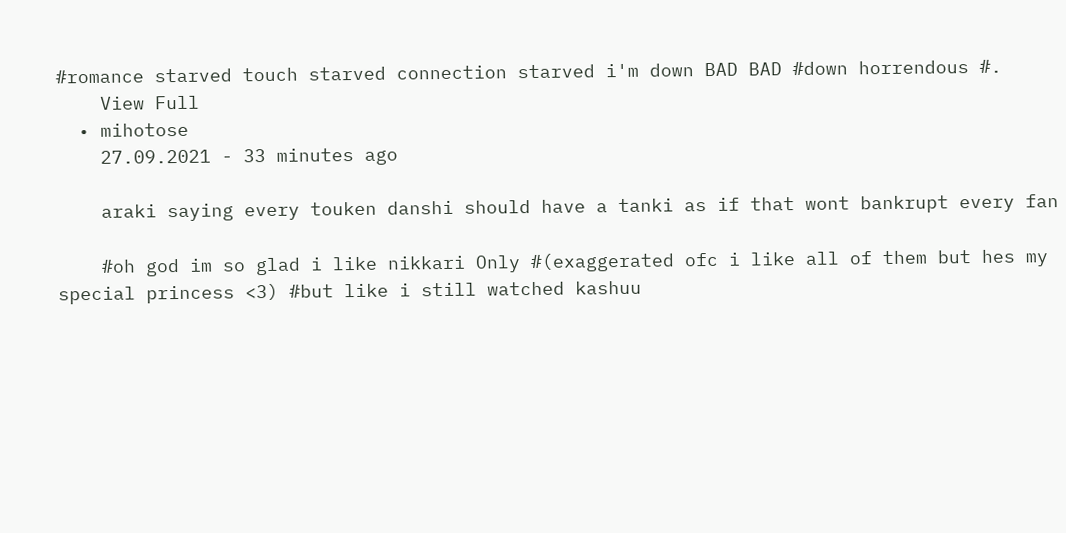#romance starved touch starved connection starved i'm down BAD BAD #down horrendous #.
    View Full
  • mihotose
    27.09.2021 - 33 minutes ago

    araki saying every touken danshi should have a tanki as if that wont bankrupt every fan

    #oh god im so glad i like nikkari Only #(exaggerated ofc i like all of them but hes my special princess <3) #but like i still watched kashuu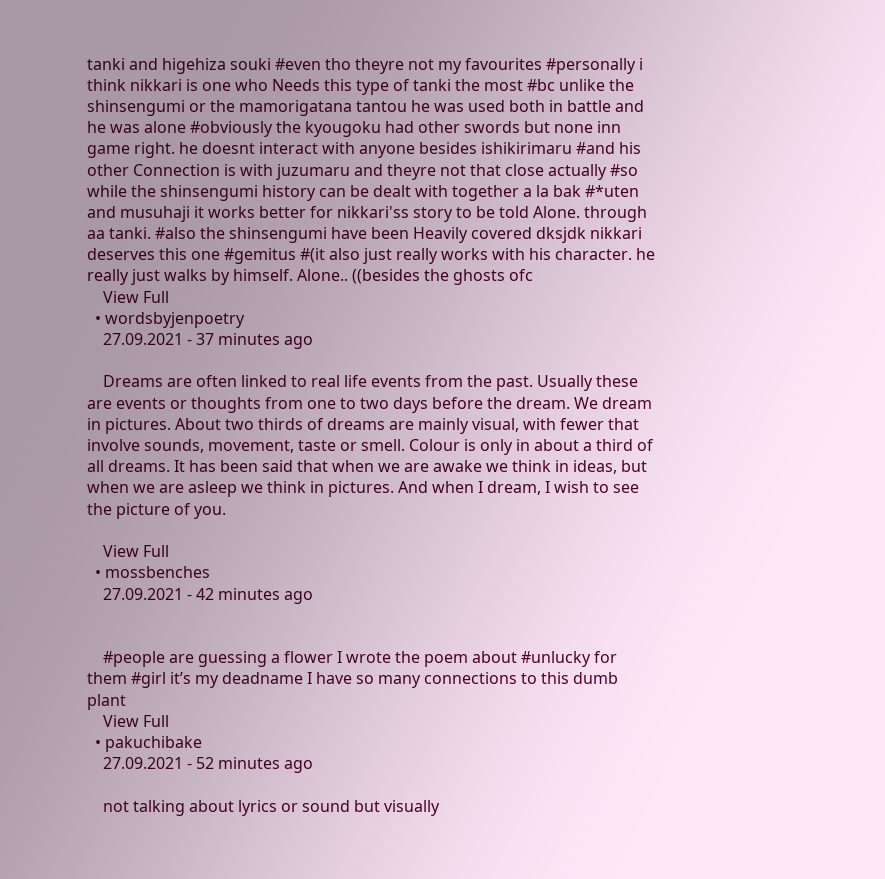tanki and higehiza souki #even tho theyre not my favourites #personally i think nikkari is one who Needs this type of tanki the most #bc unlike the shinsengumi or the mamorigatana tantou he was used both in battle and he was alone #obviously the kyougoku had other swords but none inn game right. he doesnt interact with anyone besides ishikirimaru #and his other Connection is with juzumaru and theyre not that close actually #so while the shinsengumi history can be dealt with together a la bak #*uten and musuhaji it works better for nikkari'ss story to be told Alone. through aa tanki. #also the shinsengumi have been Heavily covered dksjdk nikkari deserves this one #gemitus #(it also just really works with his character. he really just walks by himself. Alone.. ((besides the ghosts ofc
    View Full
  • wordsbyjenpoetry
    27.09.2021 - 37 minutes ago

    Dreams are often linked to real life events from the past. Usually these are events or thoughts from one to two days before the dream. We dream in pictures. About two thirds of dreams are mainly visual, with fewer that involve sounds, movement, taste or smell. Colour is only in about a third of all dreams. It has been said that when we are awake we think in ideas, but when we are asleep we think in pictures. And when I dream, I wish to see the picture of you.

    View Full
  • mossbenches
    27.09.2021 - 42 minutes ago


    #people are guessing a flower I wrote the poem about #unlucky for them #girl it’s my deadname I have so many connections to this dumb plant
    View Full
  • pakuchibake
    27.09.2021 - 52 minutes ago

    not talking about lyrics or sound but visually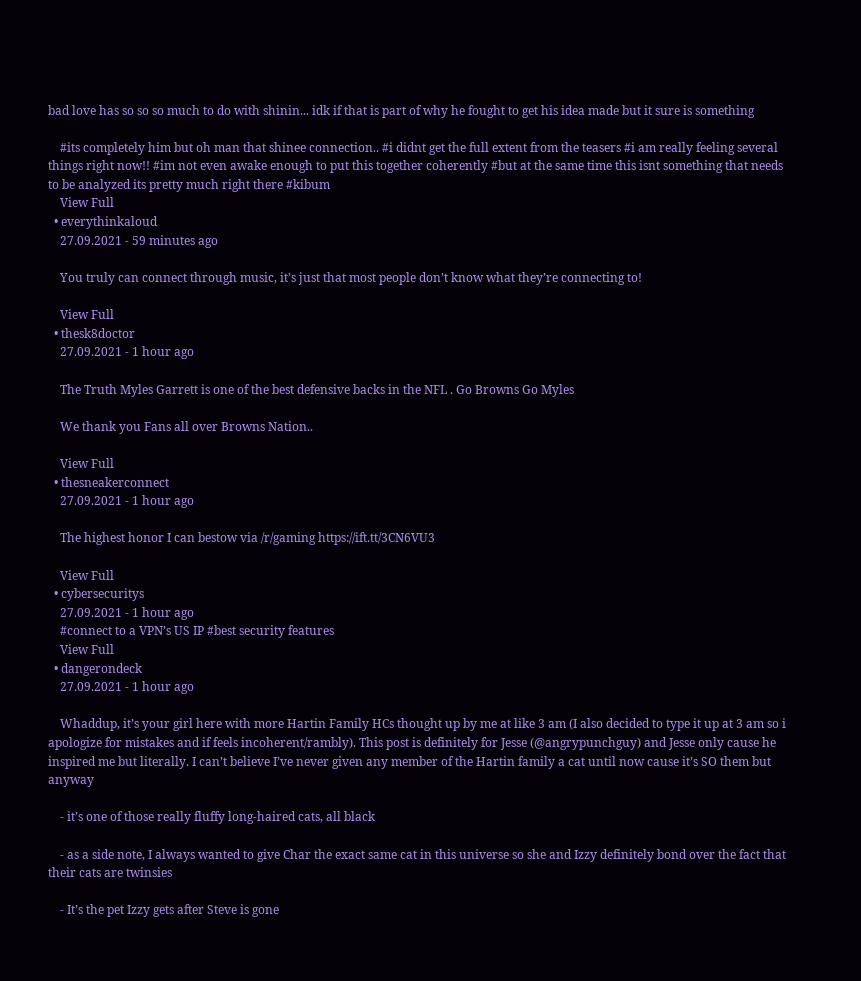bad love has so so so much to do with shinin... idk if that is part of why he fought to get his idea made but it sure is something

    #its completely him but oh man that shinee connection.. #i didnt get the full extent from the teasers #i am really feeling several things right now!! #im not even awake enough to put this together coherently #but at the same time this isnt something that needs to be analyzed its pretty much right there #kibum
    View Full
  • everythinkaloud
    27.09.2021 - 59 minutes ago

    You truly can connect through music, it’s just that most people don’t know what they’re connecting to!

    View Full
  • thesk8doctor
    27.09.2021 - 1 hour ago

    The Truth Myles Garrett is one of the best defensive backs in the NFL . Go Browns Go Myles

    We thank you Fans all over Browns Nation..

    View Full
  • thesneakerconnect
    27.09.2021 - 1 hour ago

    The highest honor I can bestow via /r/gaming https://ift.tt/3CN6VU3

    View Full
  • cybersecuritys
    27.09.2021 - 1 hour ago
    #connect to a VPN’s US IP #best security features
    View Full
  • dangerondeck
    27.09.2021 - 1 hour ago

    Whaddup, it’s your girl here with more Hartin Family HCs thought up by me at like 3 am (I also decided to type it up at 3 am so i apologize for mistakes and if feels incoherent/rambly). This post is definitely for Jesse (@angrypunchguy) and Jesse only cause he inspired me but literally. I can’t believe I’ve never given any member of the Hartin family a cat until now cause it’s SO them but anyway

    - it’s one of those really fluffy long-haired cats, all black

    - as a side note, I always wanted to give Char the exact same cat in this universe so she and Izzy definitely bond over the fact that their cats are twinsies

    - It’s the pet Izzy gets after Steve is gone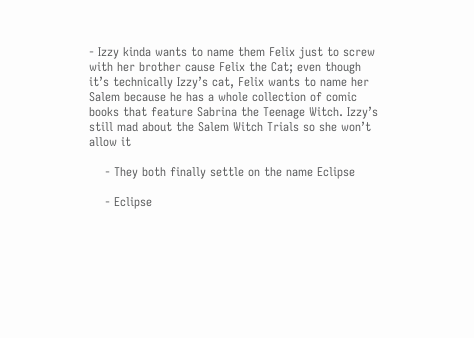- Izzy kinda wants to name them Felix just to screw with her brother cause Felix the Cat; even though it’s technically Izzy’s cat, Felix wants to name her Salem because he has a whole collection of comic books that feature Sabrina the Teenage Witch. Izzy’s still mad about the Salem Witch Trials so she won’t allow it

    - They both finally settle on the name Eclipse

    - Eclipse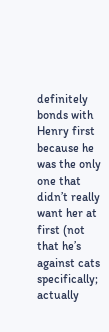definitely bonds with Henry first because he was the only one that didn’t really want her at first (not that he’s against cats specifically; actually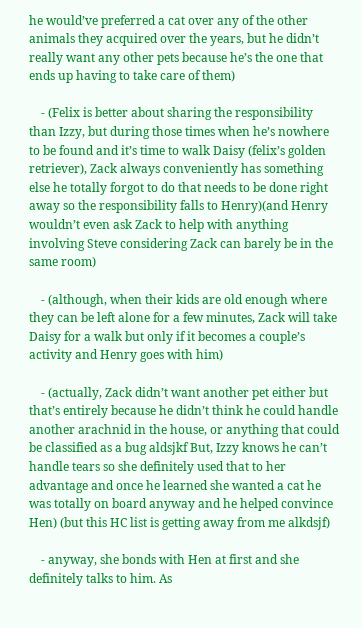he would’ve preferred a cat over any of the other animals they acquired over the years, but he didn’t really want any other pets because he’s the one that ends up having to take care of them)

    - (Felix is better about sharing the responsibility than Izzy, but during those times when he’s nowhere to be found and it’s time to walk Daisy (felix’s golden retriever), Zack always conveniently has something else he totally forgot to do that needs to be done right away so the responsibility falls to Henry)(and Henry wouldn’t even ask Zack to help with anything involving Steve considering Zack can barely be in the same room)

    - (although, when their kids are old enough where they can be left alone for a few minutes, Zack will take Daisy for a walk but only if it becomes a couple’s activity and Henry goes with him)

    - (actually, Zack didn’t want another pet either but that’s entirely because he didn’t think he could handle another arachnid in the house, or anything that could be classified as a bug aldsjkf But, Izzy knows he can’t handle tears so she definitely used that to her advantage and once he learned she wanted a cat he was totally on board anyway and he helped convince Hen) (but this HC list is getting away from me alkdsjf)

    - anyway, she bonds with Hen at first and she definitely talks to him. As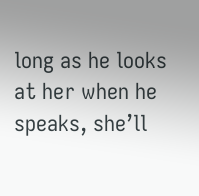long as he looks at her when he speaks, she’ll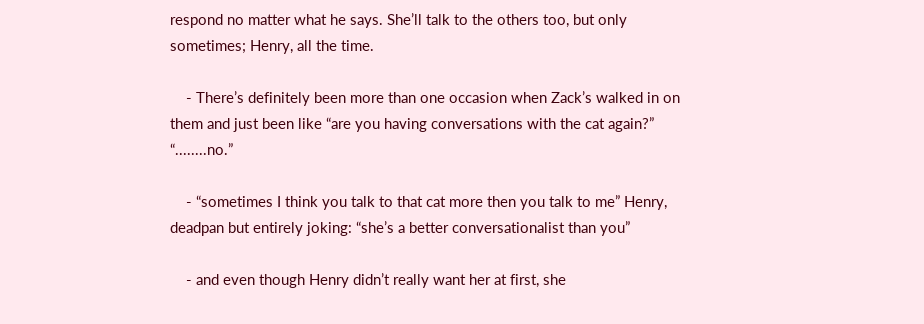respond no matter what he says. She’ll talk to the others too, but only sometimes; Henry, all the time.

    - There’s definitely been more than one occasion when Zack’s walked in on them and just been like “are you having conversations with the cat again?” “........no.”

    - “sometimes I think you talk to that cat more then you talk to me” Henry, deadpan but entirely joking: “she’s a better conversationalist than you”

    - and even though Henry didn’t really want her at first, she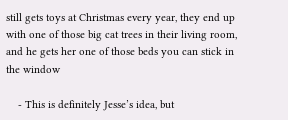still gets toys at Christmas every year, they end up with one of those big cat trees in their living room, and he gets her one of those beds you can stick in the window

    - This is definitely Jesse’s idea, but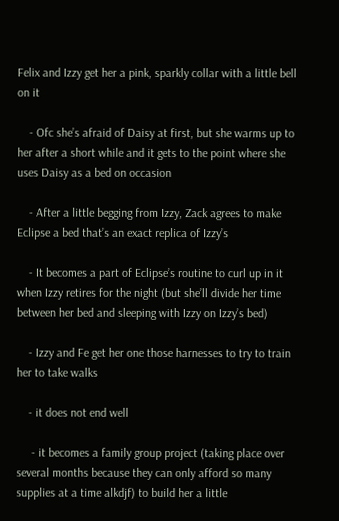Felix and Izzy get her a pink, sparkly collar with a little bell on it

    - Ofc she’s afraid of Daisy at first, but she warms up to her after a short while and it gets to the point where she uses Daisy as a bed on occasion

    - After a little begging from Izzy, Zack agrees to make Eclipse a bed that’s an exact replica of Izzy’s

    - It becomes a part of Eclipse’s routine to curl up in it when Izzy retires for the night (but she’ll divide her time between her bed and sleeping with Izzy on Izzy’s bed)

    - Izzy and Fe get her one those harnesses to try to train her to take walks

    - it does not end well

     - it becomes a family group project (taking place over several months because they can only afford so many supplies at a time alkdjf) to build her a little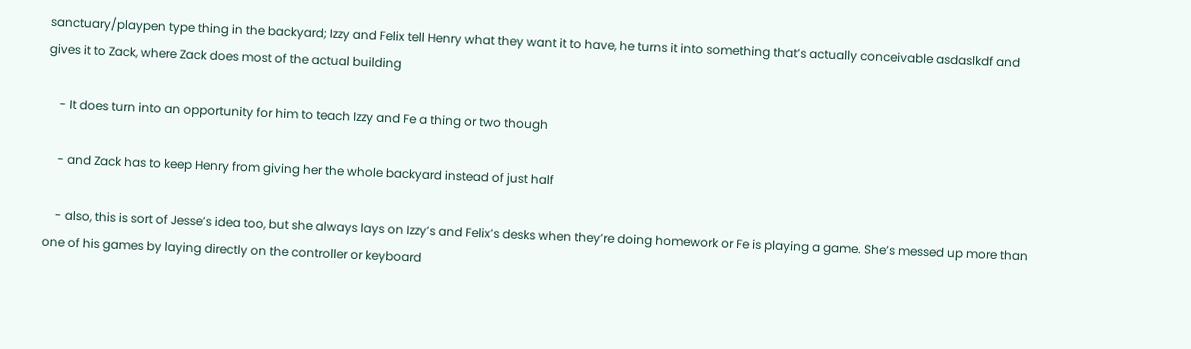sanctuary/playpen type thing in the backyard; Izzy and Felix tell Henry what they want it to have, he turns it into something that’s actually conceivable asdaslkdf and gives it to Zack, where Zack does most of the actual building

    - It does turn into an opportunity for him to teach Izzy and Fe a thing or two though

    - and Zack has to keep Henry from giving her the whole backyard instead of just half

    - also, this is sort of Jesse’s idea too, but she always lays on Izzy’s and Felix’s desks when they’re doing homework or Fe is playing a game. She’s messed up more than one of his games by laying directly on the controller or keyboard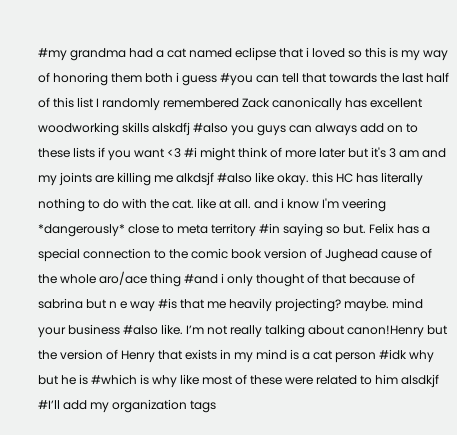#my grandma had a cat named eclipse that i loved so this is my way of honoring them both i guess #you can tell that towards the last half of this list I randomly remembered Zack canonically has excellent woodworking skills alskdfj #also you guys can always add on to these lists if you want <3 #i might think of more later but it's 3 am and my joints are killing me alkdsjf #also like okay. this HC has literally nothing to do with the cat. like at all. and i know I'm veering *dangerously* close to meta territory #in saying so but. Felix has a special connection to the comic book version of Jughead cause of the whole aro/ace thing #and i only thought of that because of sabrina but n e way #is that me heavily projecting? maybe. mind your business #also like. I’m not really talking about canon!Henry but the version of Henry that exists in my mind is a cat person #idk why but he is #which is why like most of these were related to him alsdkjf #I’ll add my organization tags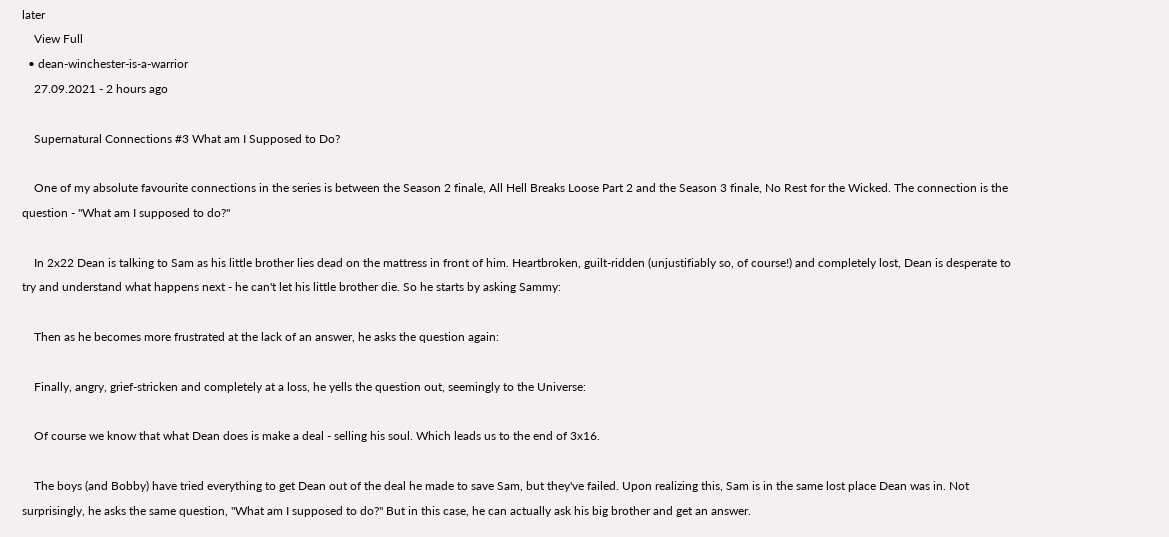later
    View Full
  • dean-winchester-is-a-warrior
    27.09.2021 - 2 hours ago

    Supernatural Connections #3 What am I Supposed to Do?

    One of my absolute favourite connections in the series is between the Season 2 finale, All Hell Breaks Loose Part 2 and the Season 3 finale, No Rest for the Wicked. The connection is the question - "What am I supposed to do?"

    In 2x22 Dean is talking to Sam as his little brother lies dead on the mattress in front of him. Heartbroken, guilt-ridden (unjustifiably so, of course!) and completely lost, Dean is desperate to try and understand what happens next - he can't let his little brother die. So he starts by asking Sammy:

    Then as he becomes more frustrated at the lack of an answer, he asks the question again:

    Finally, angry, grief-stricken and completely at a loss, he yells the question out, seemingly to the Universe:

    Of course we know that what Dean does is make a deal - selling his soul. Which leads us to the end of 3x16.

    The boys (and Bobby) have tried everything to get Dean out of the deal he made to save Sam, but they've failed. Upon realizing this, Sam is in the same lost place Dean was in. Not surprisingly, he asks the same question, "What am I supposed to do?" But in this case, he can actually ask his big brother and get an answer.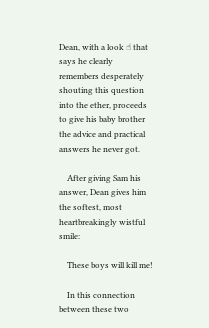Dean, with a look ☝ that says he clearly remembers desperately shouting this question into the ether, proceeds to give his baby brother the advice and practical answers he never got.

    After giving Sam his answer, Dean gives him the softest, most heartbreakingly wistful smile:

    These boys will kill me!

    In this connection between these two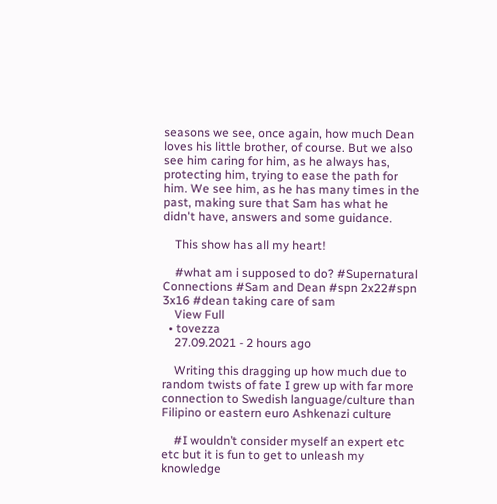seasons we see, once again, how much Dean loves his little brother, of course. But we also see him caring for him, as he always has, protecting him, trying to ease the path for him. We see him, as he has many times in the past, making sure that Sam has what he didn't have, answers and some guidance.

    This show has all my heart!

    #what am i supposed to do? #Supernatural Connections #Sam and Dean #spn 2x22#spn 3x16 #dean taking care of sam
    View Full
  • tovezza
    27.09.2021 - 2 hours ago

    Writing this dragging up how much due to random twists of fate I grew up with far more connection to Swedish language/culture than Filipino or eastern euro Ashkenazi culture

    #I wouldn’t consider myself an expert etc etc but it is fun to get to unleash my knowledge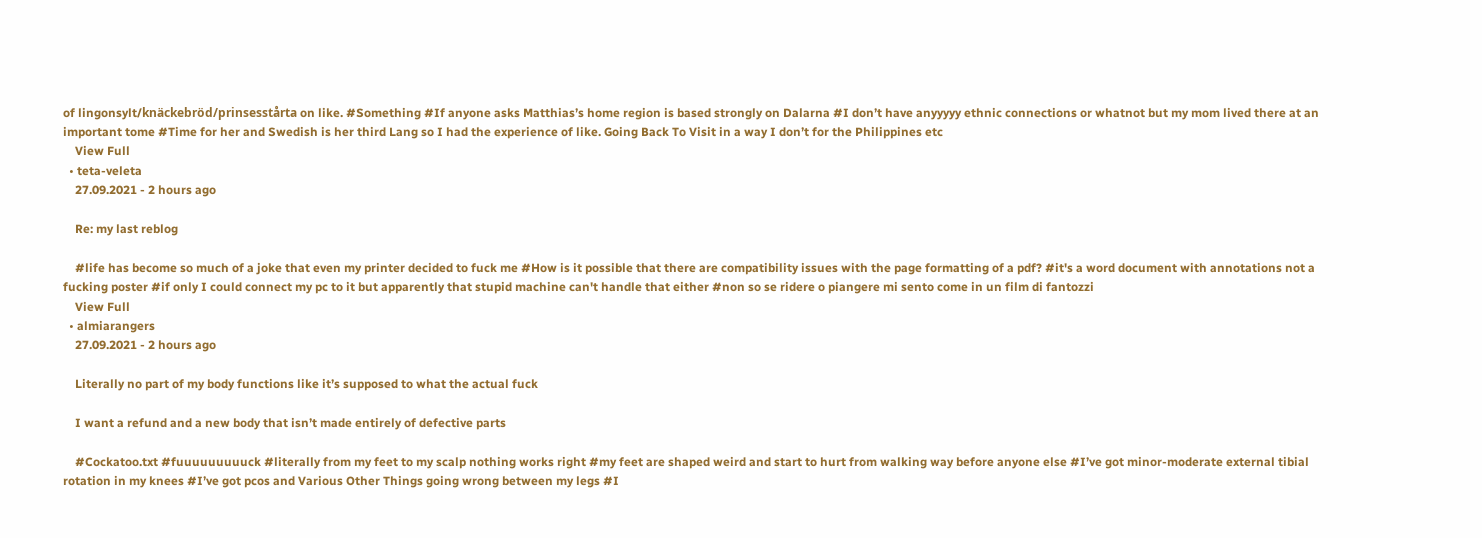of lingonsylt/knäckebröd/prinsesstårta on like. #Something #If anyone asks Matthias’s home region is based strongly on Dalarna #I don’t have anyyyyy ethnic connections or whatnot but my mom lived there at an important tome #Time for her and Swedish is her third Lang so I had the experience of like. Going Back To Visit in a way I don’t for the Philippines etc
    View Full
  • teta-veleta
    27.09.2021 - 2 hours ago

    Re: my last reblog

    #life has become so much of a joke that even my printer decided to fuck me #How is it possible that there are compatibility issues with the page formatting of a pdf? #it's a word document with annotations not a fucking poster #if only I could connect my pc to it but apparently that stupid machine can't handle that either #non so se ridere o piangere mi sento come in un film di fantozzi
    View Full
  • almiarangers
    27.09.2021 - 2 hours ago

    Literally no part of my body functions like it’s supposed to what the actual fuck

    I want a refund and a new body that isn’t made entirely of defective parts

    #Cockatoo.txt #fuuuuuuuuuck #literally from my feet to my scalp nothing works right #my feet are shaped weird and start to hurt from walking way before anyone else #I’ve got minor-moderate external tibial rotation in my knees #I’ve got pcos and Various Other Things going wrong between my legs #I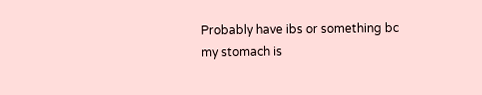Probably have ibs or something bc my stomach is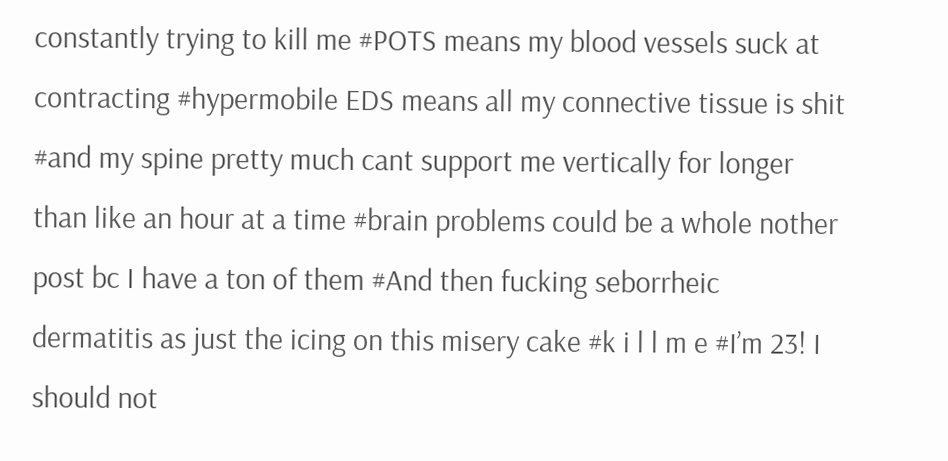constantly trying to kill me #POTS means my blood vessels suck at contracting #hypermobile EDS means all my connective tissue is shit #and my spine pretty much cant support me vertically for longer than like an hour at a time #brain problems could be a whole nother post bc I have a ton of them #And then fucking seborrheic dermatitis as just the icing on this misery cake #k i l l m e #I’m 23! I should not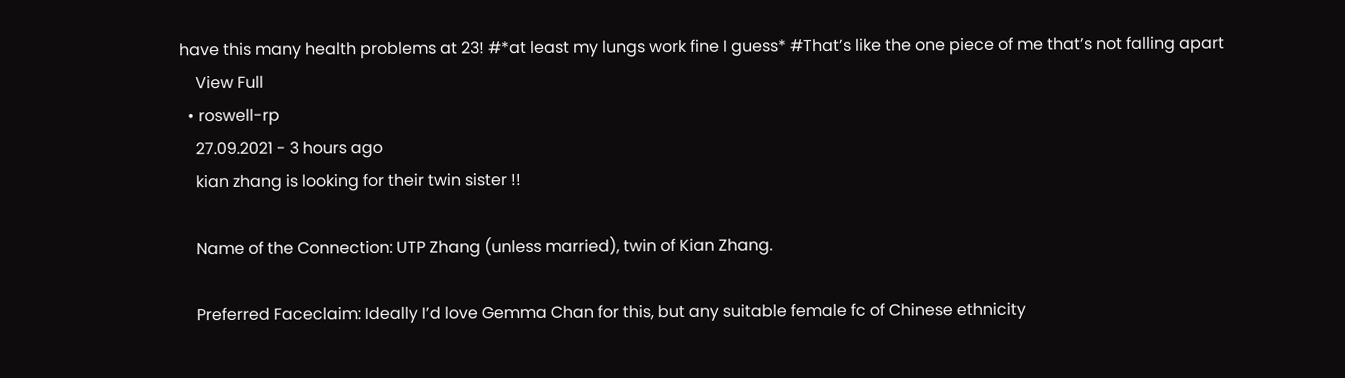have this many health problems at 23! #*at least my lungs work fine I guess* #That’s like the one piece of me that’s not falling apart
    View Full
  • roswell-rp
    27.09.2021 - 3 hours ago
    kian zhang is looking for their twin sister !!

    Name of the Connection: UTP Zhang (unless married), twin of Kian Zhang.

    Preferred Faceclaim: Ideally I’d love Gemma Chan for this, but any suitable female fc of Chinese ethnicity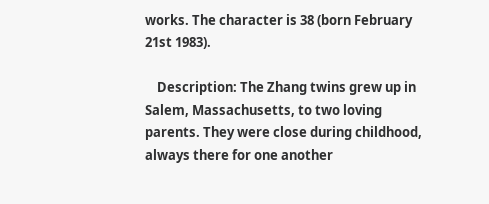works. The character is 38 (born February 21st 1983).

    Description: The Zhang twins grew up in Salem, Massachusetts, to two loving parents. They were close during childhood, always there for one another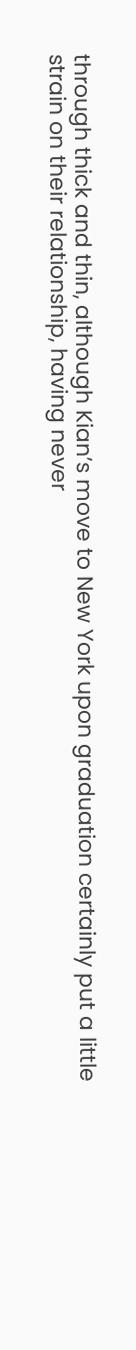through thick and thin, although Kian’s move to New York upon graduation certainly put a little strain on their relationship, having never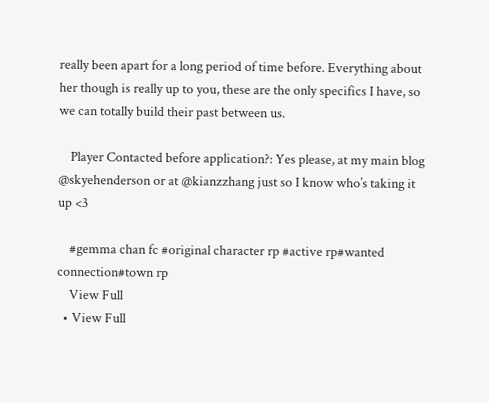really been apart for a long period of time before. Everything about her though is really up to you, these are the only specifics I have, so we can totally build their past between us.

    Player Contacted before application?: Yes please, at my main blog @skyehenderson or at @kianzzhang just so I know who’s taking it up <3

    #gemma chan fc #original character rp #active rp#wanted connection#town rp
    View Full
  • View Full